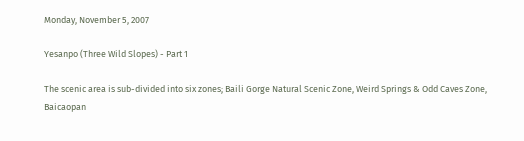Monday, November 5, 2007

Yesanpo (Three Wild Slopes) - Part 1

The scenic area is sub-divided into six zones; Baili Gorge Natural Scenic Zone, Weird Springs & Odd Caves Zone, Baicaopan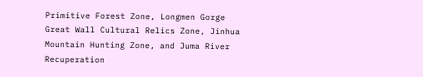Primitive Forest Zone, Longmen Gorge Great Wall Cultural Relics Zone, Jinhua Mountain Hunting Zone, and Juma River Recuperation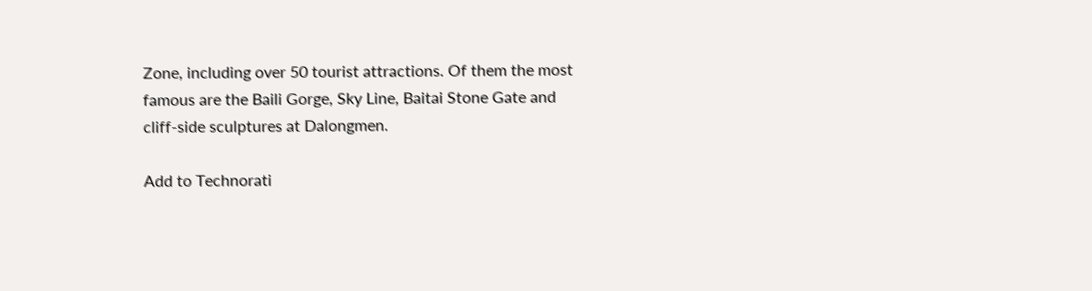Zone, including over 50 tourist attractions. Of them the most famous are the Baili Gorge, Sky Line, Baitai Stone Gate and cliff-side sculptures at Dalongmen.

Add to Technorati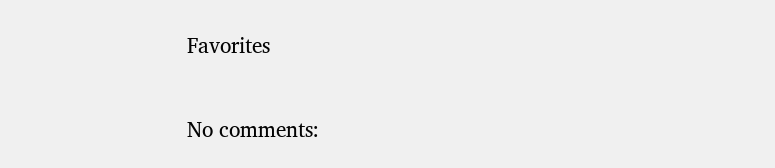Favorites

No comments: